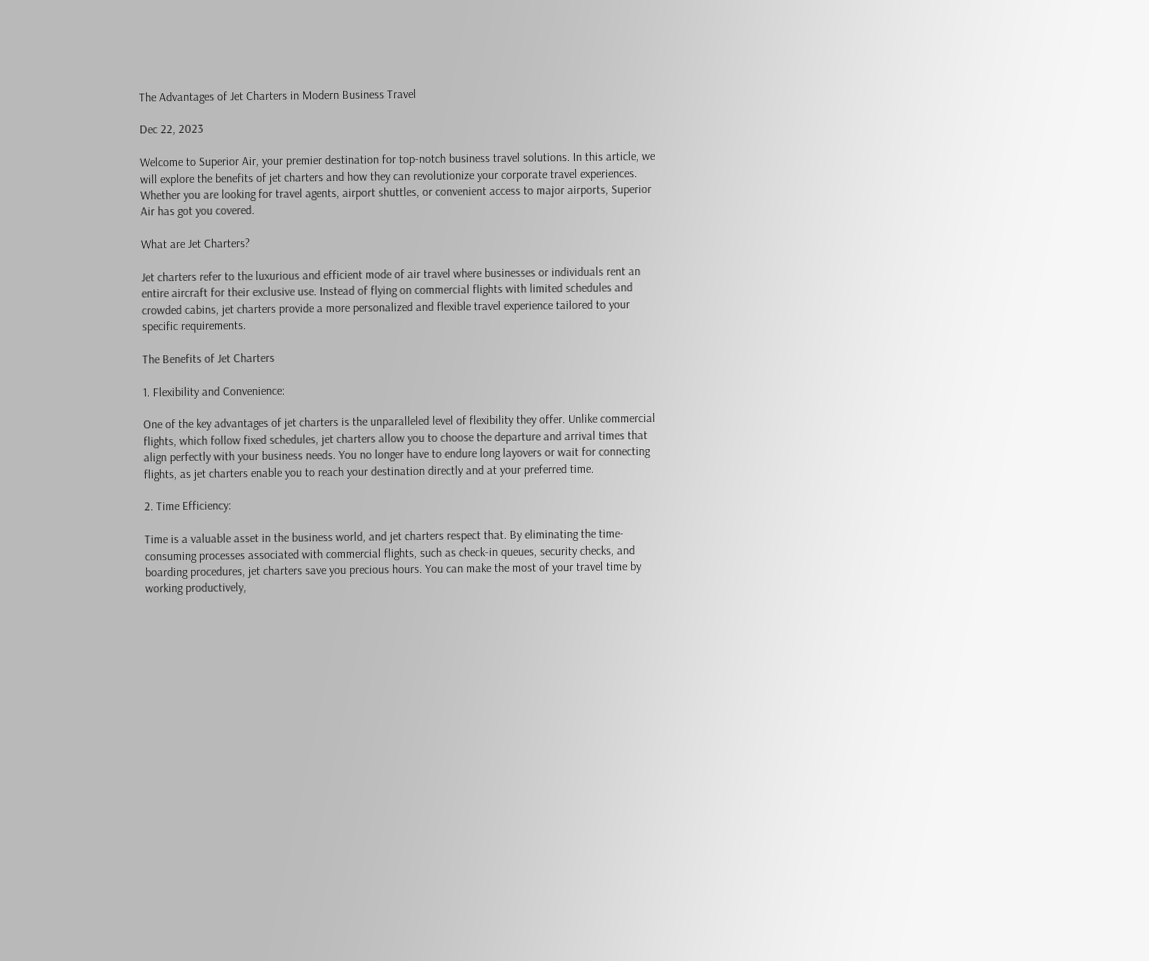The Advantages of Jet Charters in Modern Business Travel

Dec 22, 2023

Welcome to Superior Air, your premier destination for top-notch business travel solutions. In this article, we will explore the benefits of jet charters and how they can revolutionize your corporate travel experiences. Whether you are looking for travel agents, airport shuttles, or convenient access to major airports, Superior Air has got you covered.

What are Jet Charters?

Jet charters refer to the luxurious and efficient mode of air travel where businesses or individuals rent an entire aircraft for their exclusive use. Instead of flying on commercial flights with limited schedules and crowded cabins, jet charters provide a more personalized and flexible travel experience tailored to your specific requirements.

The Benefits of Jet Charters

1. Flexibility and Convenience:

One of the key advantages of jet charters is the unparalleled level of flexibility they offer. Unlike commercial flights, which follow fixed schedules, jet charters allow you to choose the departure and arrival times that align perfectly with your business needs. You no longer have to endure long layovers or wait for connecting flights, as jet charters enable you to reach your destination directly and at your preferred time.

2. Time Efficiency:

Time is a valuable asset in the business world, and jet charters respect that. By eliminating the time-consuming processes associated with commercial flights, such as check-in queues, security checks, and boarding procedures, jet charters save you precious hours. You can make the most of your travel time by working productively,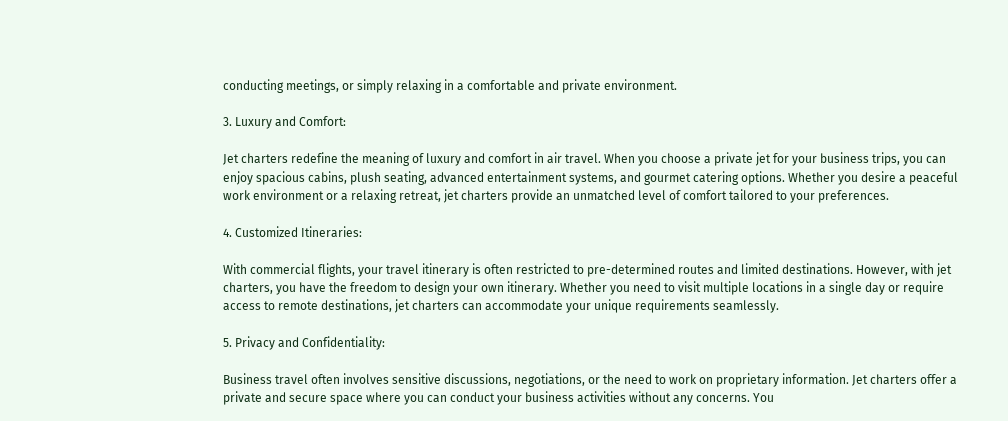conducting meetings, or simply relaxing in a comfortable and private environment.

3. Luxury and Comfort:

Jet charters redefine the meaning of luxury and comfort in air travel. When you choose a private jet for your business trips, you can enjoy spacious cabins, plush seating, advanced entertainment systems, and gourmet catering options. Whether you desire a peaceful work environment or a relaxing retreat, jet charters provide an unmatched level of comfort tailored to your preferences.

4. Customized Itineraries:

With commercial flights, your travel itinerary is often restricted to pre-determined routes and limited destinations. However, with jet charters, you have the freedom to design your own itinerary. Whether you need to visit multiple locations in a single day or require access to remote destinations, jet charters can accommodate your unique requirements seamlessly.

5. Privacy and Confidentiality:

Business travel often involves sensitive discussions, negotiations, or the need to work on proprietary information. Jet charters offer a private and secure space where you can conduct your business activities without any concerns. You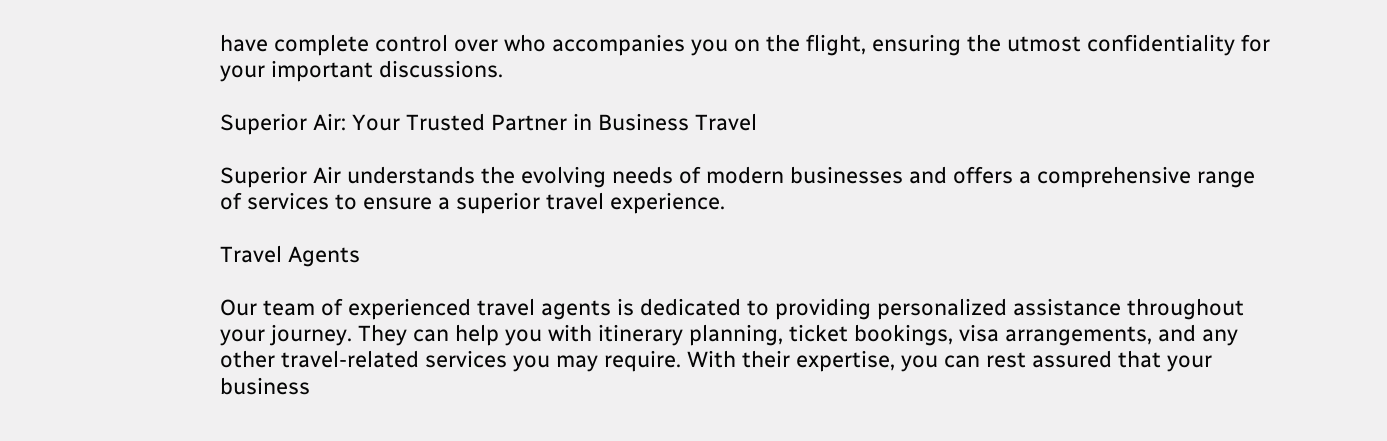have complete control over who accompanies you on the flight, ensuring the utmost confidentiality for your important discussions.

Superior Air: Your Trusted Partner in Business Travel

Superior Air understands the evolving needs of modern businesses and offers a comprehensive range of services to ensure a superior travel experience.

Travel Agents

Our team of experienced travel agents is dedicated to providing personalized assistance throughout your journey. They can help you with itinerary planning, ticket bookings, visa arrangements, and any other travel-related services you may require. With their expertise, you can rest assured that your business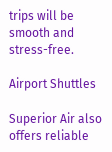trips will be smooth and stress-free.

Airport Shuttles

Superior Air also offers reliable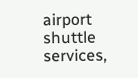airport shuttle services,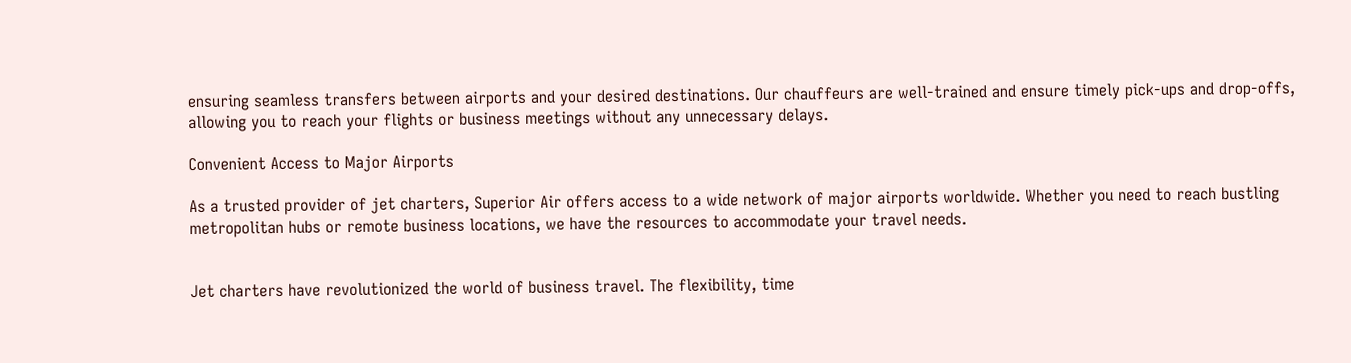ensuring seamless transfers between airports and your desired destinations. Our chauffeurs are well-trained and ensure timely pick-ups and drop-offs, allowing you to reach your flights or business meetings without any unnecessary delays.

Convenient Access to Major Airports

As a trusted provider of jet charters, Superior Air offers access to a wide network of major airports worldwide. Whether you need to reach bustling metropolitan hubs or remote business locations, we have the resources to accommodate your travel needs.


Jet charters have revolutionized the world of business travel. The flexibility, time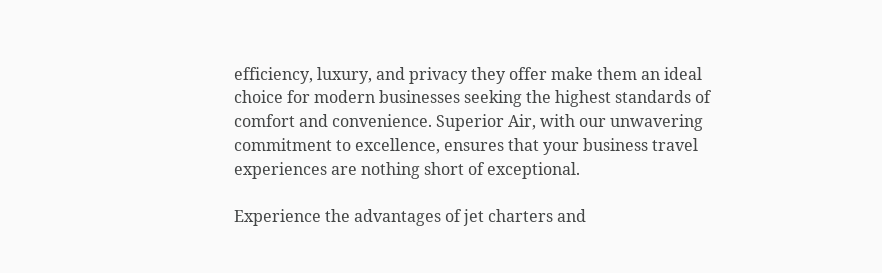efficiency, luxury, and privacy they offer make them an ideal choice for modern businesses seeking the highest standards of comfort and convenience. Superior Air, with our unwavering commitment to excellence, ensures that your business travel experiences are nothing short of exceptional.

Experience the advantages of jet charters and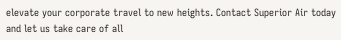elevate your corporate travel to new heights. Contact Superior Air today and let us take care of all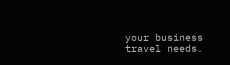your business travel needs.